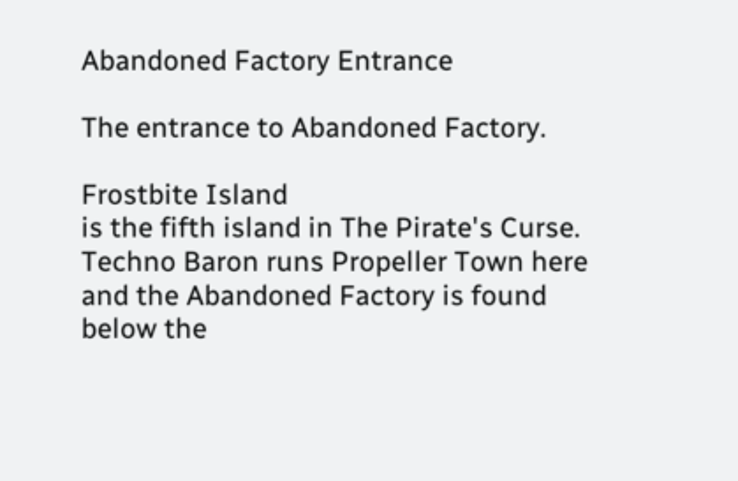Abandoned Factory Entrance

The entrance to Abandoned Factory.

Frostbite Island
is the fifth island in The Pirate's Curse. Techno Baron runs Propeller Town here and the Abandoned Factory is found below the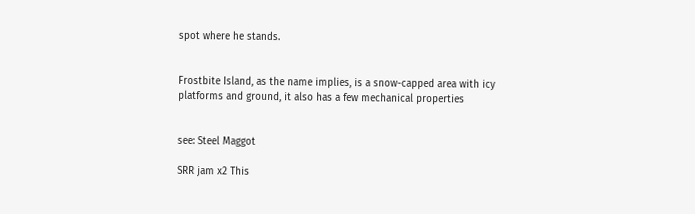spot where he stands.


Frostbite Island, as the name implies, is a snow-capped area with icy platforms and ground, it also has a few mechanical properties


see: Steel Maggot

SRR jam x2 This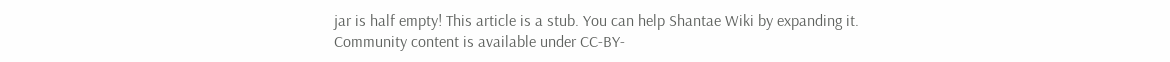jar is half empty! This article is a stub. You can help Shantae Wiki by expanding it.
Community content is available under CC-BY-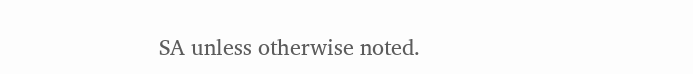SA unless otherwise noted.